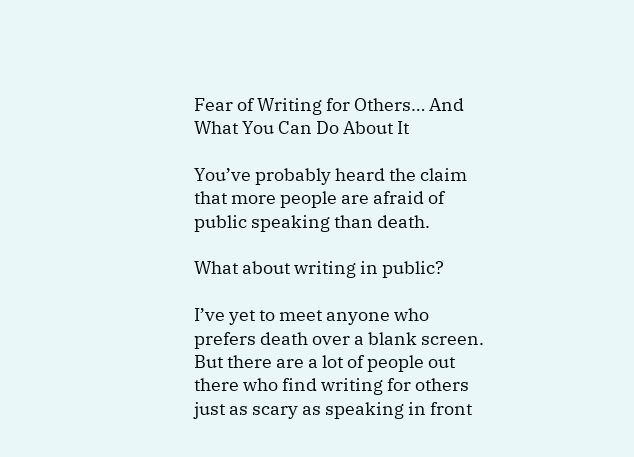Fear of Writing for Others… And What You Can Do About It

You’ve probably heard the claim that more people are afraid of public speaking than death.

What about writing in public?

I’ve yet to meet anyone who prefers death over a blank screen. But there are a lot of people out there who find writing for others just as scary as speaking in front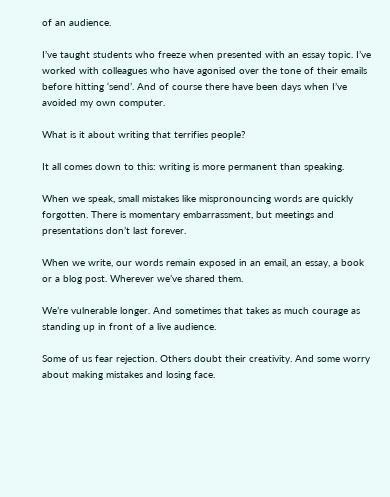of an audience.

I’ve taught students who freeze when presented with an essay topic. I’ve worked with colleagues who have agonised over the tone of their emails before hitting ‘send’. And of course there have been days when I’ve avoided my own computer.

What is it about writing that terrifies people?

It all comes down to this: writing is more permanent than speaking.

When we speak, small mistakes like mispronouncing words are quickly forgotten. There is momentary embarrassment, but meetings and presentations don’t last forever.

When we write, our words remain exposed in an email, an essay, a book or a blog post. Wherever we’ve shared them.

We’re vulnerable longer. And sometimes that takes as much courage as standing up in front of a live audience.

Some of us fear rejection. Others doubt their creativity. And some worry about making mistakes and losing face.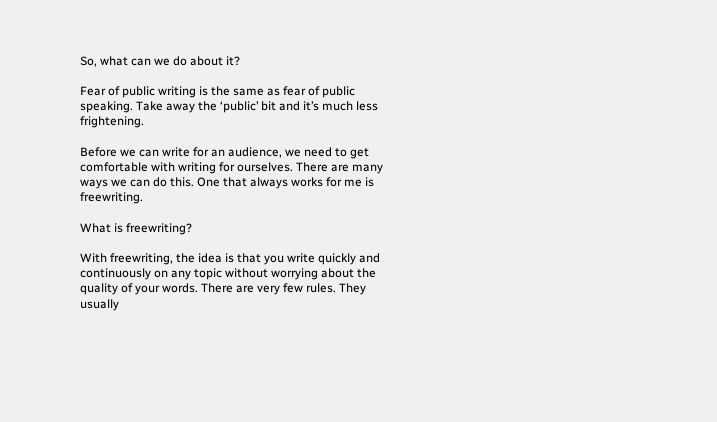So, what can we do about it?

Fear of public writing is the same as fear of public speaking. Take away the ‘public’ bit and it’s much less frightening.

Before we can write for an audience, we need to get comfortable with writing for ourselves. There are many ways we can do this. One that always works for me is freewriting.

What is freewriting?

With freewriting, the idea is that you write quickly and continuously on any topic without worrying about the quality of your words. There are very few rules. They usually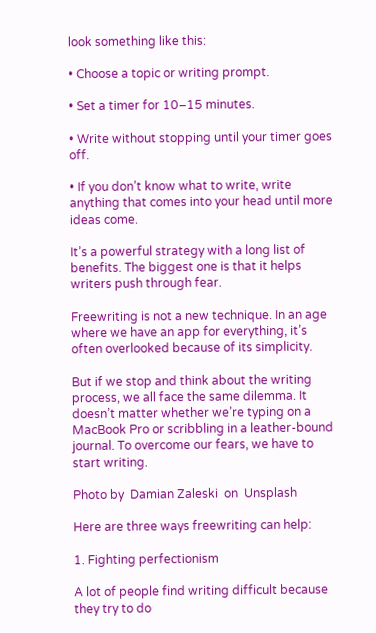look something like this:

• Choose a topic or writing prompt.

• Set a timer for 10–15 minutes.

• Write without stopping until your timer goes off.

• If you don’t know what to write, write anything that comes into your head until more ideas come.

It’s a powerful strategy with a long list of benefits. The biggest one is that it helps writers push through fear.

Freewriting is not a new technique. In an age where we have an app for everything, it’s often overlooked because of its simplicity.

But if we stop and think about the writing process, we all face the same dilemma. It doesn’t matter whether we’re typing on a MacBook Pro or scribbling in a leather-bound journal. To overcome our fears, we have to start writing.

Photo by  Damian Zaleski  on  Unsplash

Here are three ways freewriting can help:

1. Fighting perfectionism

A lot of people find writing difficult because they try to do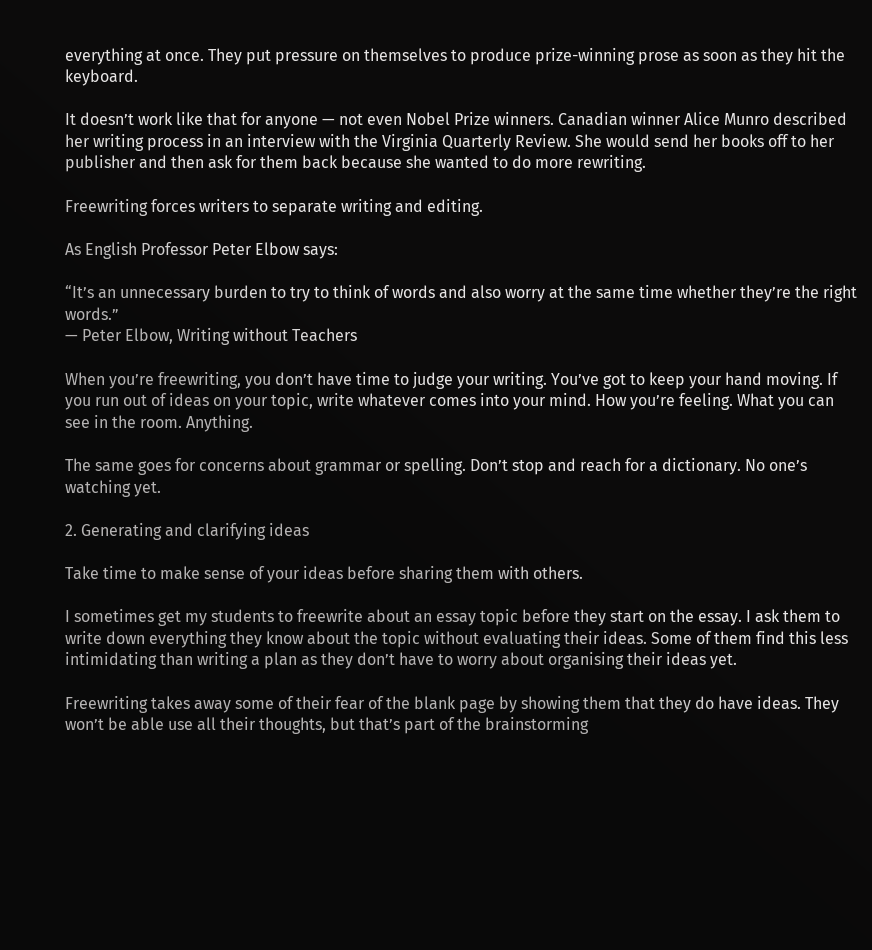everything at once. They put pressure on themselves to produce prize-winning prose as soon as they hit the keyboard.

It doesn’t work like that for anyone — not even Nobel Prize winners. Canadian winner Alice Munro described her writing process in an interview with the Virginia Quarterly Review. She would send her books off to her publisher and then ask for them back because she wanted to do more rewriting.

Freewriting forces writers to separate writing and editing.

As English Professor Peter Elbow says:

“It’s an unnecessary burden to try to think of words and also worry at the same time whether they’re the right words.”
— Peter Elbow, Writing without Teachers

When you’re freewriting, you don’t have time to judge your writing. You’ve got to keep your hand moving. If you run out of ideas on your topic, write whatever comes into your mind. How you’re feeling. What you can see in the room. Anything.

The same goes for concerns about grammar or spelling. Don’t stop and reach for a dictionary. No one’s watching yet.

2. Generating and clarifying ideas

Take time to make sense of your ideas before sharing them with others.

I sometimes get my students to freewrite about an essay topic before they start on the essay. I ask them to write down everything they know about the topic without evaluating their ideas. Some of them find this less intimidating than writing a plan as they don’t have to worry about organising their ideas yet.

Freewriting takes away some of their fear of the blank page by showing them that they do have ideas. They won’t be able use all their thoughts, but that’s part of the brainstorming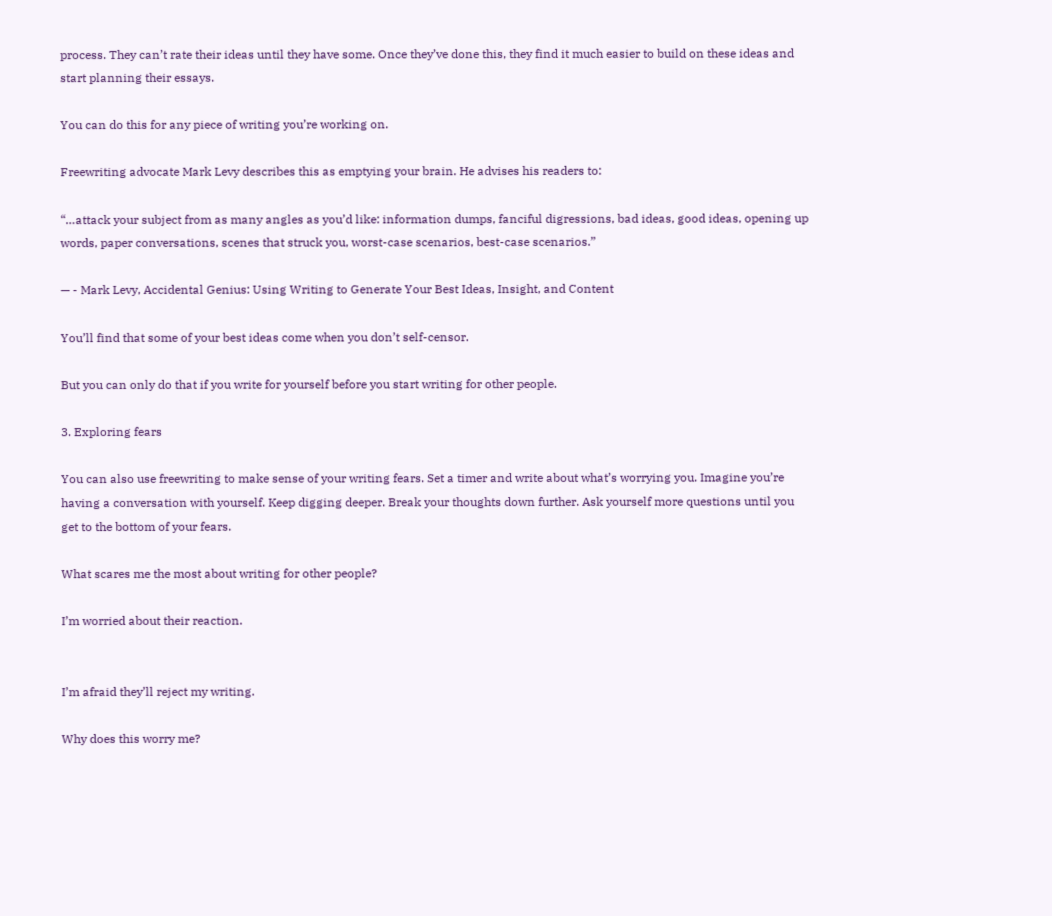process. They can’t rate their ideas until they have some. Once they’ve done this, they find it much easier to build on these ideas and start planning their essays.

You can do this for any piece of writing you’re working on.

Freewriting advocate Mark Levy describes this as emptying your brain. He advises his readers to:

“…attack your subject from as many angles as you’d like: information dumps, fanciful digressions, bad ideas, good ideas, opening up words, paper conversations, scenes that struck you, worst-case scenarios, best-case scenarios.”

— - Mark Levy, Accidental Genius: Using Writing to Generate Your Best Ideas, Insight, and Content

You’ll find that some of your best ideas come when you don’t self-censor.

But you can only do that if you write for yourself before you start writing for other people.

3. Exploring fears

You can also use freewriting to make sense of your writing fears. Set a timer and write about what’s worrying you. Imagine you’re having a conversation with yourself. Keep digging deeper. Break your thoughts down further. Ask yourself more questions until you get to the bottom of your fears.

What scares me the most about writing for other people?

I’m worried about their reaction.


I’m afraid they’ll reject my writing.

Why does this worry me?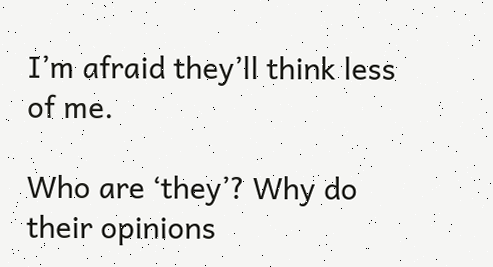I’m afraid they’ll think less of me.

Who are ‘they’? Why do their opinions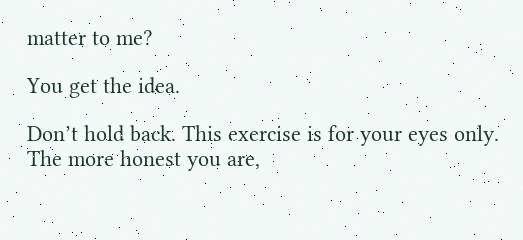matter to me?

You get the idea.

Don’t hold back. This exercise is for your eyes only. The more honest you are,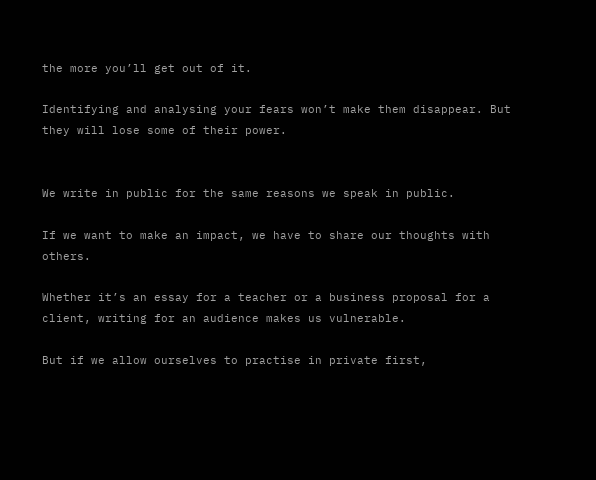the more you’ll get out of it.

Identifying and analysing your fears won’t make them disappear. But they will lose some of their power.


We write in public for the same reasons we speak in public.

If we want to make an impact, we have to share our thoughts with others.

Whether it’s an essay for a teacher or a business proposal for a client, writing for an audience makes us vulnerable.

But if we allow ourselves to practise in private first,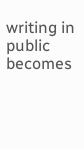writing in public becomes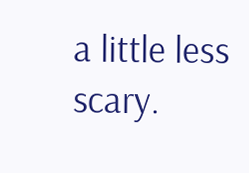a little less scary.